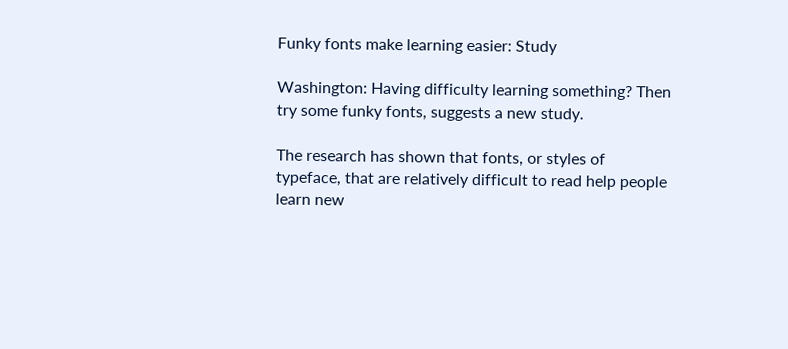Funky fonts make learning easier: Study

Washington: Having difficulty learning something? Then try some funky fonts, suggests a new study.

The research has shown that fonts, or styles of typeface, that are relatively difficult to read help people learn new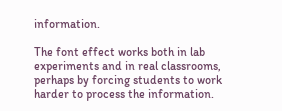information.

The font effect works both in lab experiments and in real classrooms, perhaps by forcing students to work harder to process the information.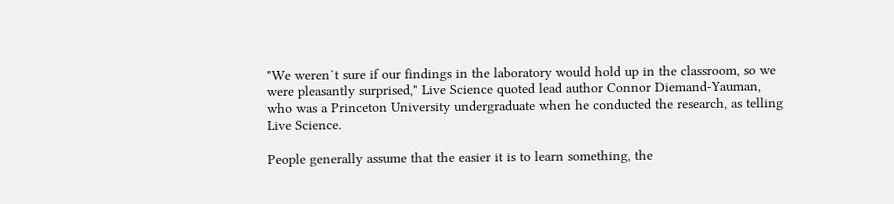"We weren`t sure if our findings in the laboratory would hold up in the classroom, so we were pleasantly surprised," Live Science quoted lead author Connor Diemand-Yauman, who was a Princeton University undergraduate when he conducted the research, as telling Live Science.

People generally assume that the easier it is to learn something, the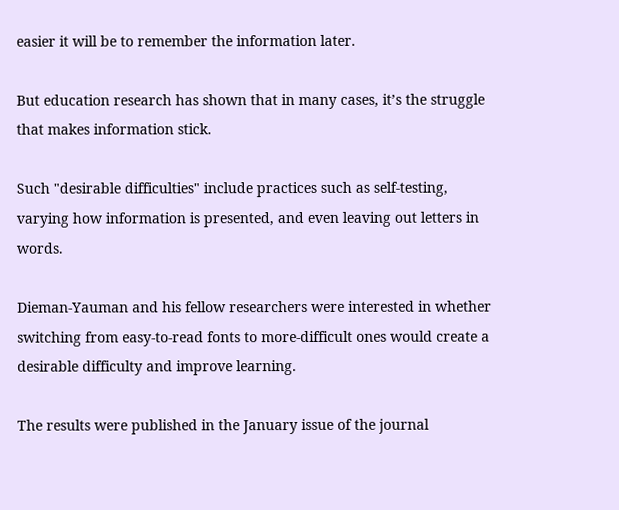easier it will be to remember the information later.

But education research has shown that in many cases, it’s the struggle that makes information stick.

Such "desirable difficulties" include practices such as self-testing, varying how information is presented, and even leaving out letters in words.

Dieman-Yauman and his fellow researchers were interested in whether switching from easy-to-read fonts to more-difficult ones would create a desirable difficulty and improve learning.

The results were published in the January issue of the journal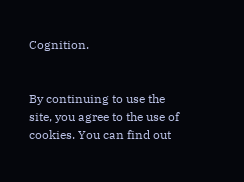Cognition.


By continuing to use the site, you agree to the use of cookies. You can find out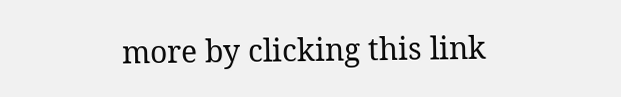more by clicking this link